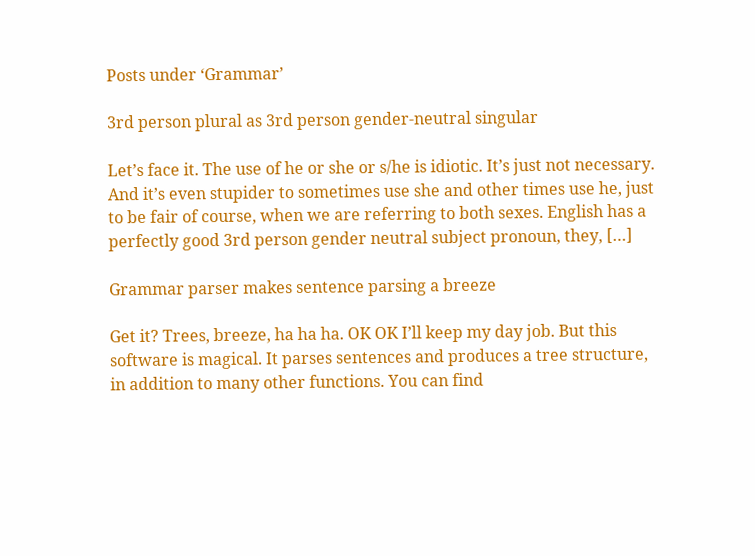Posts under ‘Grammar’

3rd person plural as 3rd person gender-neutral singular

Let’s face it. The use of he or she or s/he is idiotic. It’s just not necessary. And it’s even stupider to sometimes use she and other times use he, just to be fair of course, when we are referring to both sexes. English has a perfectly good 3rd person gender neutral subject pronoun, they, […]

Grammar parser makes sentence parsing a breeze

Get it? Trees, breeze, ha ha ha. OK OK I’ll keep my day job. But this software is magical. It parses sentences and produces a tree structure, in addition to many other functions. You can find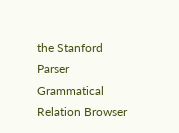the Stanford Parser Grammatical Relation Browser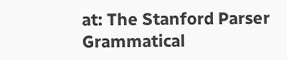at: The Stanford Parser Grammatical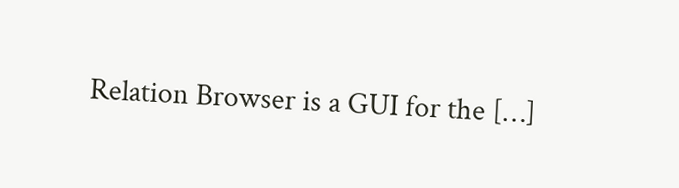Relation Browser is a GUI for the […]